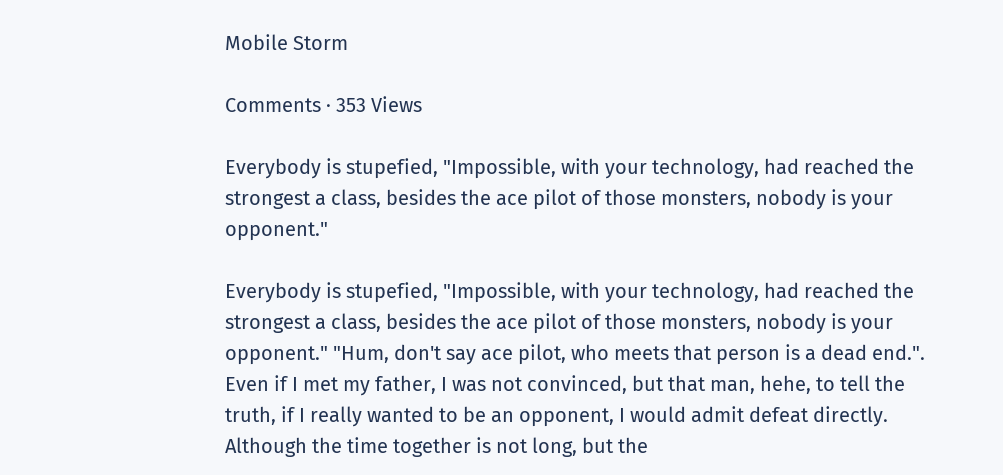Mobile Storm

Comments · 353 Views

Everybody is stupefied, "Impossible, with your technology, had reached the strongest a class, besides the ace pilot of those monsters, nobody is your opponent."

Everybody is stupefied, "Impossible, with your technology, had reached the strongest a class, besides the ace pilot of those monsters, nobody is your opponent." "Hum, don't say ace pilot, who meets that person is a dead end.". Even if I met my father, I was not convinced, but that man, hehe, to tell the truth, if I really wanted to be an opponent, I would admit defeat directly. Although the time together is not long, but the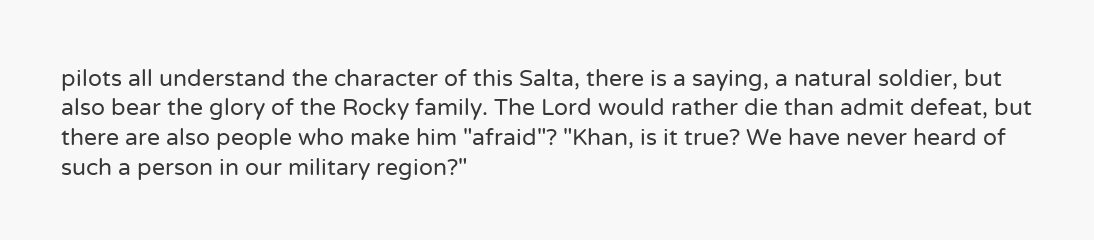pilots all understand the character of this Salta, there is a saying, a natural soldier, but also bear the glory of the Rocky family. The Lord would rather die than admit defeat, but there are also people who make him "afraid"? "Khan, is it true? We have never heard of such a person in our military region?"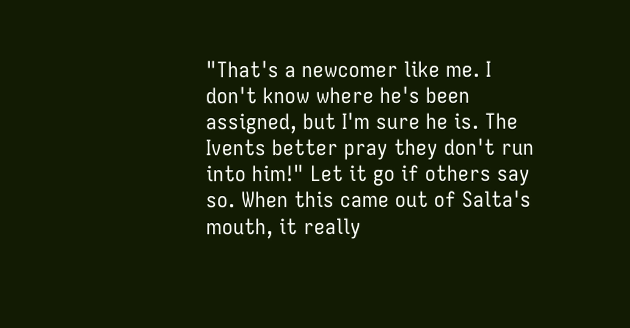"That's a newcomer like me. I don't know where he's been assigned, but I'm sure he is. The Ivents better pray they don't run into him!" Let it go if others say so. When this came out of Salta's mouth, it really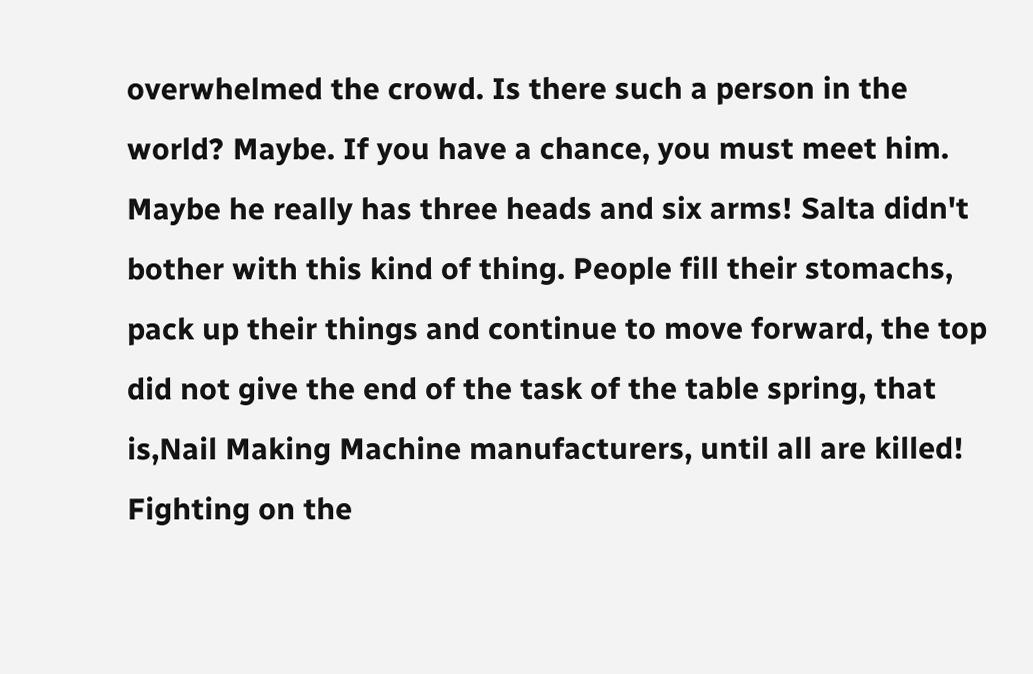overwhelmed the crowd. Is there such a person in the world? Maybe. If you have a chance, you must meet him. Maybe he really has three heads and six arms! Salta didn't bother with this kind of thing. People fill their stomachs, pack up their things and continue to move forward, the top did not give the end of the task of the table spring, that is,Nail Making Machine manufacturers, until all are killed! Fighting on the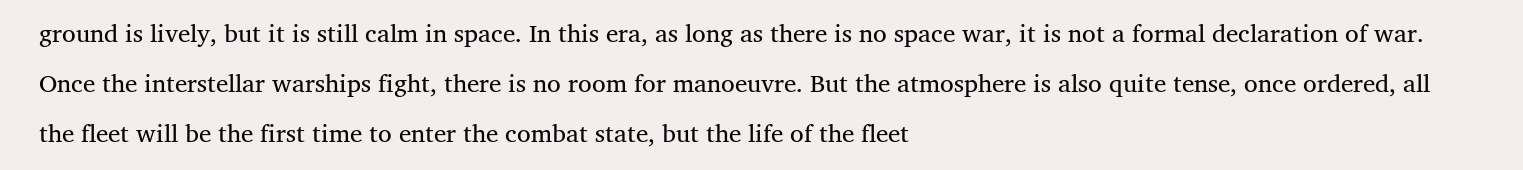ground is lively, but it is still calm in space. In this era, as long as there is no space war, it is not a formal declaration of war. Once the interstellar warships fight, there is no room for manoeuvre. But the atmosphere is also quite tense, once ordered, all the fleet will be the first time to enter the combat state, but the life of the fleet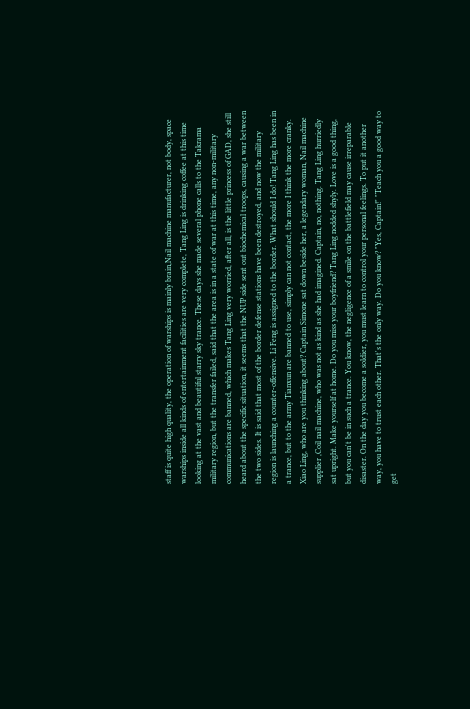staff is quite high quality, the operation of warships is mainly brain,Nail machine manufacturer, not body, space warships inside all kinds of entertainment facilities are very complete, Tang Ling is drinking coffee at this time looking at the vast and beautiful starry sky trance. These days she made several phone calls to the Takrama military region, but the transfer failed, said that the area is in a state of war at this time, any non-military communications are banned, which makes Tang Ling very worried, after all, is the little princess of GAD, she still heard about the specific situation, it seems that the NUP side sent out biochemical troops, causing a war between the two sides. It is said that most of the border defense stations have been destroyed, and now the military region is launching a counter-offensive. Li Feng is assigned to the border. What should I do! Tang Ling has been in a trance, but to the army Tianxun are banned to use, simply can not contact, the more I think the more cranky. Xiao Ling, who are you thinking about? Captain Simone sat down beside her, a legendary woman, Nail machine supplier ,Coil nail machine, who was not as kind as she had imagined. Captain, no, nothing. Tang Ling hurriedly sat upright. Make yourself at home. Do you miss your boyfriend? Tang Ling nodded shyly. Love is a good thing, but you can't be in such a trance. You know, the negligence of a smile on the battlefield may cause irreparable disaster. On the day you become a soldier, you must learn to control your personal feelings. To put it another way, you have to trust each other. That's the only way. Do you know? "Yes, Captain!" "Teach you a good way to get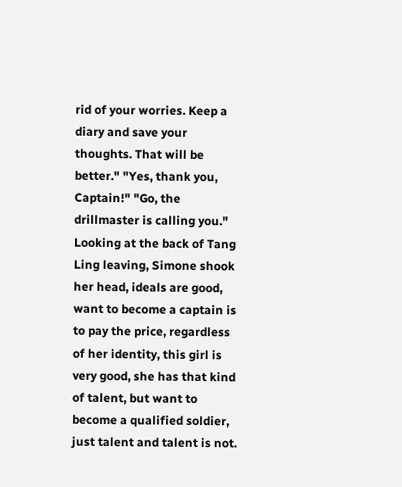rid of your worries. Keep a diary and save your thoughts. That will be better." "Yes, thank you, Captain!" "Go, the drillmaster is calling you." Looking at the back of Tang Ling leaving, Simone shook her head, ideals are good, want to become a captain is to pay the price, regardless of her identity, this girl is very good, she has that kind of talent, but want to become a qualified soldier, just talent and talent is not.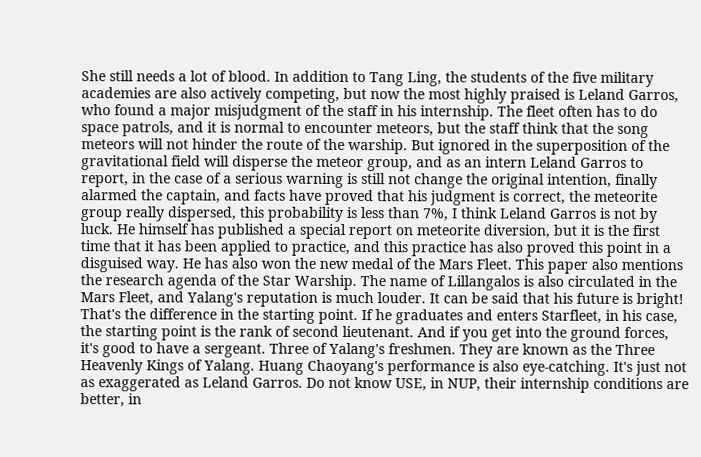She still needs a lot of blood. In addition to Tang Ling, the students of the five military academies are also actively competing, but now the most highly praised is Leland Garros, who found a major misjudgment of the staff in his internship. The fleet often has to do space patrols, and it is normal to encounter meteors, but the staff think that the song meteors will not hinder the route of the warship. But ignored in the superposition of the gravitational field will disperse the meteor group, and as an intern Leland Garros to report, in the case of a serious warning is still not change the original intention, finally alarmed the captain, and facts have proved that his judgment is correct, the meteorite group really dispersed, this probability is less than 7%, I think Leland Garros is not by luck. He himself has published a special report on meteorite diversion, but it is the first time that it has been applied to practice, and this practice has also proved this point in a disguised way. He has also won the new medal of the Mars Fleet. This paper also mentions the research agenda of the Star Warship. The name of Lillangalos is also circulated in the Mars Fleet, and Yalang's reputation is much louder. It can be said that his future is bright! That's the difference in the starting point. If he graduates and enters Starfleet, in his case, the starting point is the rank of second lieutenant. And if you get into the ground forces, it's good to have a sergeant. Three of Yalang's freshmen. They are known as the Three Heavenly Kings of Yalang. Huang Chaoyang's performance is also eye-catching. It's just not as exaggerated as Leland Garros. Do not know USE, in NUP, their internship conditions are better, in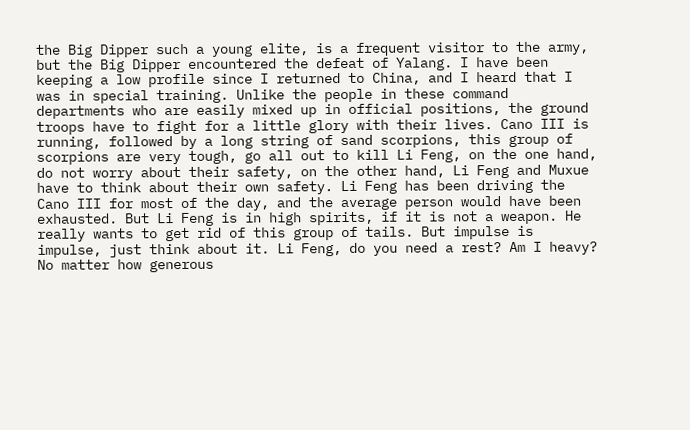the Big Dipper such a young elite, is a frequent visitor to the army, but the Big Dipper encountered the defeat of Yalang. I have been keeping a low profile since I returned to China, and I heard that I was in special training. Unlike the people in these command departments who are easily mixed up in official positions, the ground troops have to fight for a little glory with their lives. Cano III is running, followed by a long string of sand scorpions, this group of scorpions are very tough, go all out to kill Li Feng, on the one hand, do not worry about their safety, on the other hand, Li Feng and Muxue have to think about their own safety. Li Feng has been driving the Cano III for most of the day, and the average person would have been exhausted. But Li Feng is in high spirits, if it is not a weapon. He really wants to get rid of this group of tails. But impulse is impulse, just think about it. Li Feng, do you need a rest? Am I heavy? No matter how generous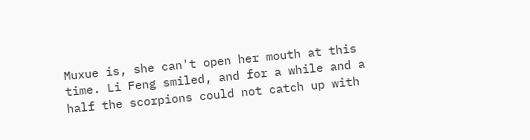Muxue is, she can't open her mouth at this time. Li Feng smiled, and for a while and a half the scorpions could not catch up with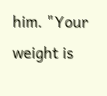him. "Your weight is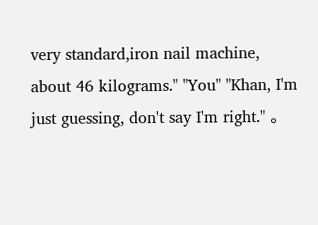very standard,iron nail machine, about 46 kilograms." "You" "Khan, I'm just guessing, don't say I'm right." 。